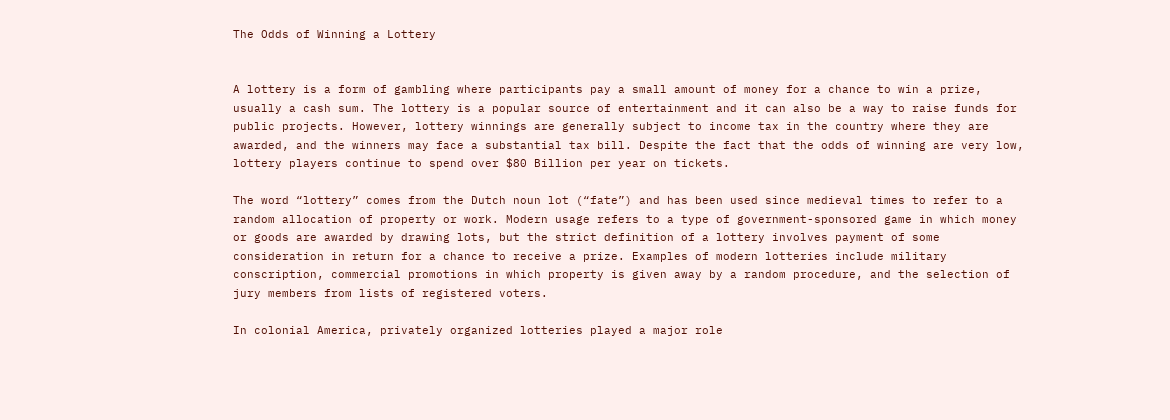The Odds of Winning a Lottery


A lottery is a form of gambling where participants pay a small amount of money for a chance to win a prize, usually a cash sum. The lottery is a popular source of entertainment and it can also be a way to raise funds for public projects. However, lottery winnings are generally subject to income tax in the country where they are awarded, and the winners may face a substantial tax bill. Despite the fact that the odds of winning are very low, lottery players continue to spend over $80 Billion per year on tickets.

The word “lottery” comes from the Dutch noun lot (“fate”) and has been used since medieval times to refer to a random allocation of property or work. Modern usage refers to a type of government-sponsored game in which money or goods are awarded by drawing lots, but the strict definition of a lottery involves payment of some consideration in return for a chance to receive a prize. Examples of modern lotteries include military conscription, commercial promotions in which property is given away by a random procedure, and the selection of jury members from lists of registered voters.

In colonial America, privately organized lotteries played a major role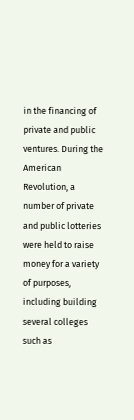in the financing of private and public ventures. During the American Revolution, a number of private and public lotteries were held to raise money for a variety of purposes, including building several colleges such as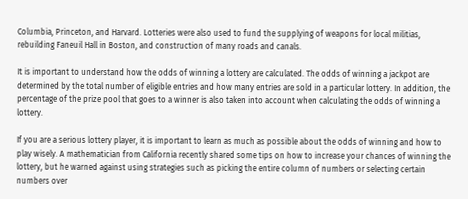Columbia, Princeton, and Harvard. Lotteries were also used to fund the supplying of weapons for local militias, rebuilding Faneuil Hall in Boston, and construction of many roads and canals.

It is important to understand how the odds of winning a lottery are calculated. The odds of winning a jackpot are determined by the total number of eligible entries and how many entries are sold in a particular lottery. In addition, the percentage of the prize pool that goes to a winner is also taken into account when calculating the odds of winning a lottery.

If you are a serious lottery player, it is important to learn as much as possible about the odds of winning and how to play wisely. A mathematician from California recently shared some tips on how to increase your chances of winning the lottery, but he warned against using strategies such as picking the entire column of numbers or selecting certain numbers over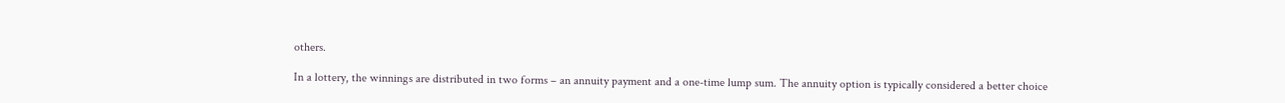others.

In a lottery, the winnings are distributed in two forms – an annuity payment and a one-time lump sum. The annuity option is typically considered a better choice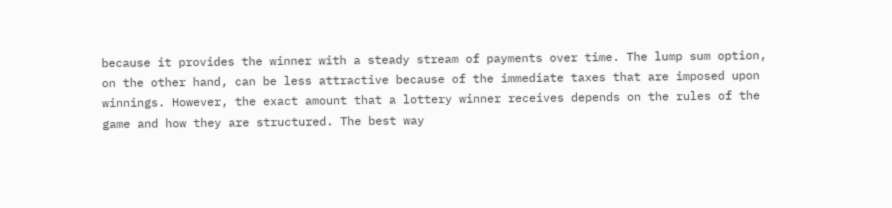because it provides the winner with a steady stream of payments over time. The lump sum option, on the other hand, can be less attractive because of the immediate taxes that are imposed upon winnings. However, the exact amount that a lottery winner receives depends on the rules of the game and how they are structured. The best way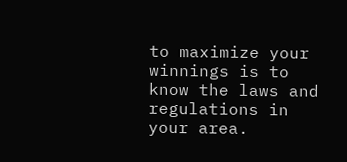to maximize your winnings is to know the laws and regulations in your area.